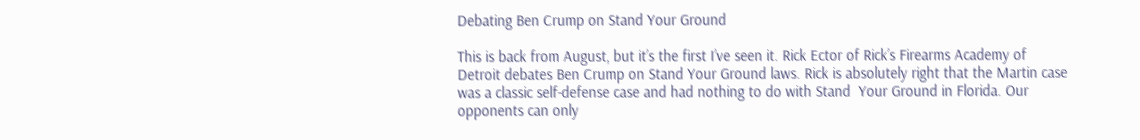Debating Ben Crump on Stand Your Ground

This is back from August, but it’s the first I’ve seen it. Rick Ector of Rick’s Firearms Academy of Detroit debates Ben Crump on Stand Your Ground laws. Rick is absolutely right that the Martin case was a classic self-defense case and had nothing to do with Stand  Your Ground in Florida. Our opponents can only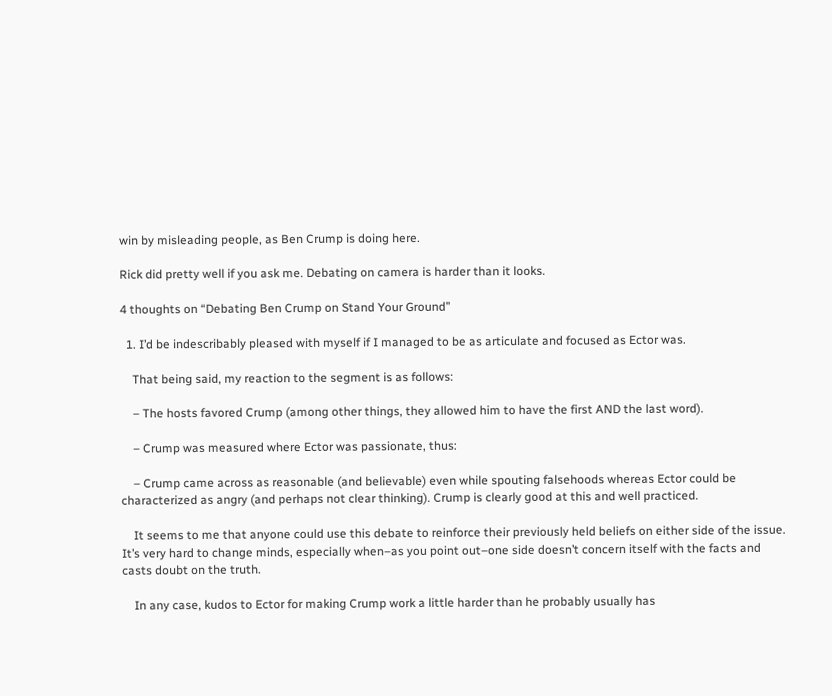win by misleading people, as Ben Crump is doing here.

Rick did pretty well if you ask me. Debating on camera is harder than it looks.

4 thoughts on “Debating Ben Crump on Stand Your Ground”

  1. I’d be indescribably pleased with myself if I managed to be as articulate and focused as Ector was.

    That being said, my reaction to the segment is as follows:

    – The hosts favored Crump (among other things, they allowed him to have the first AND the last word).

    – Crump was measured where Ector was passionate, thus:

    – Crump came across as reasonable (and believable) even while spouting falsehoods whereas Ector could be characterized as angry (and perhaps not clear thinking). Crump is clearly good at this and well practiced.

    It seems to me that anyone could use this debate to reinforce their previously held beliefs on either side of the issue. It’s very hard to change minds, especially when–as you point out–one side doesn’t concern itself with the facts and casts doubt on the truth.

    In any case, kudos to Ector for making Crump work a little harder than he probably usually has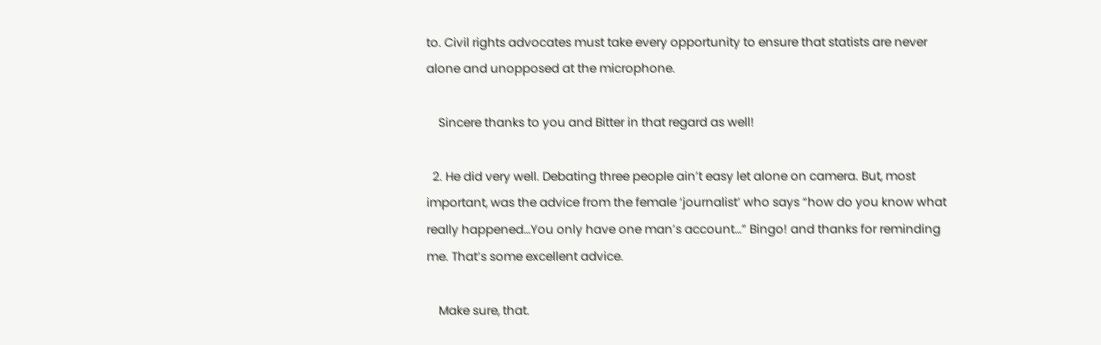to. Civil rights advocates must take every opportunity to ensure that statists are never alone and unopposed at the microphone.

    Sincere thanks to you and Bitter in that regard as well!

  2. He did very well. Debating three people ain’t easy let alone on camera. But, most important, was the advice from the female ‘journalist’ who says “how do you know what really happened…You only have one man’s account…” Bingo! and thanks for reminding me. That’s some excellent advice.

    Make sure, that.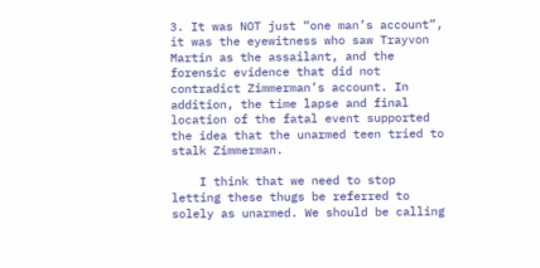3. It was NOT just “one man’s account”, it was the eyewitness who saw Trayvon Martin as the assailant, and the forensic evidence that did not contradict Zimmerman’s account. In addition, the time lapse and final location of the fatal event supported the idea that the unarmed teen tried to stalk Zimmerman.

    I think that we need to stop letting these thugs be referred to solely as unarmed. We should be calling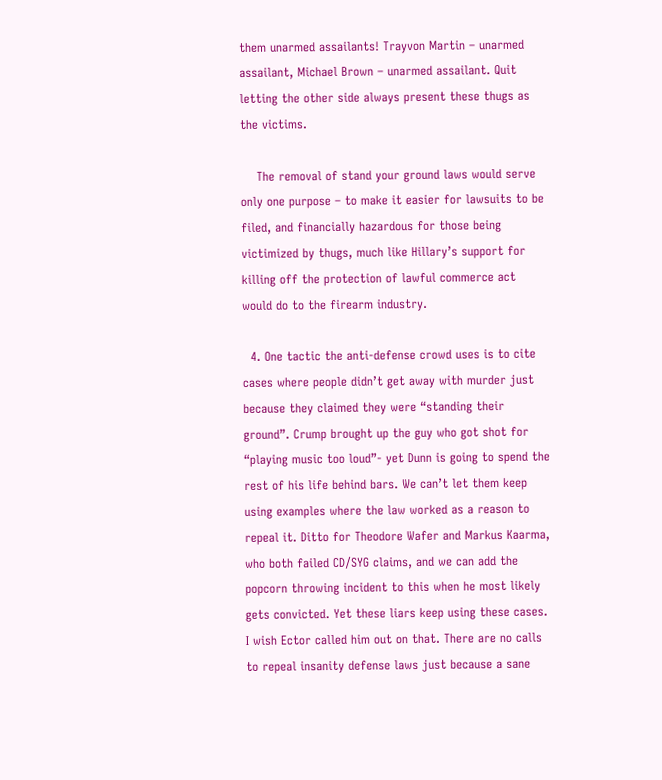them unarmed assailants! Trayvon Martin – unarmed assailant, Michael Brown – unarmed assailant. Quit letting the other side always present these thugs as the victims.

    The removal of stand your ground laws would serve only one purpose – to make it easier for lawsuits to be filed, and financially hazardous for those being victimized by thugs, much like Hillary’s support for killing off the protection of lawful commerce act would do to the firearm industry.

  4. One tactic the anti-defense crowd uses is to cite cases where people didn’t get away with murder just because they claimed they were “standing their ground”. Crump brought up the guy who got shot for “playing music too loud”- yet Dunn is going to spend the rest of his life behind bars. We can’t let them keep using examples where the law worked as a reason to repeal it. Ditto for Theodore Wafer and Markus Kaarma, who both failed CD/SYG claims, and we can add the popcorn throwing incident to this when he most likely gets convicted. Yet these liars keep using these cases. I wish Ector called him out on that. There are no calls to repeal insanity defense laws just because a sane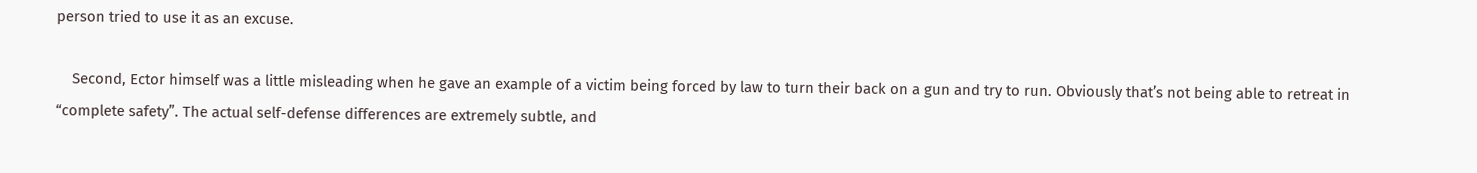person tried to use it as an excuse.

    Second, Ector himself was a little misleading when he gave an example of a victim being forced by law to turn their back on a gun and try to run. Obviously that’s not being able to retreat in “complete safety”. The actual self-defense differences are extremely subtle, and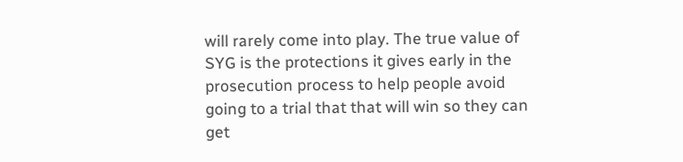will rarely come into play. The true value of SYG is the protections it gives early in the prosecution process to help people avoid going to a trial that that will win so they can get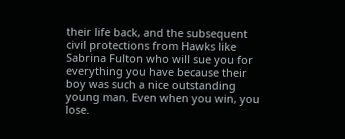their life back, and the subsequent civil protections from Hawks like Sabrina Fulton who will sue you for everything you have because their boy was such a nice outstanding young man. Even when you win, you lose.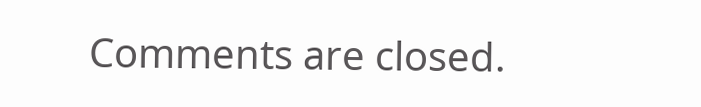Comments are closed.